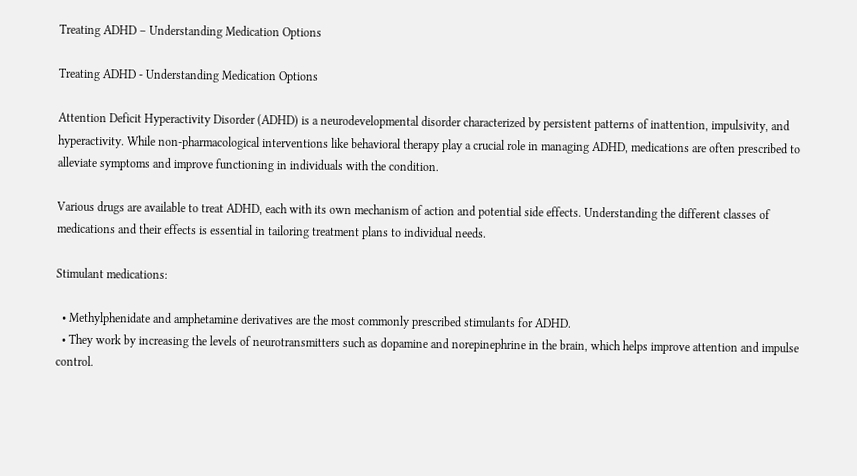Treating ADHD – Understanding Medication Options

Treating ADHD - Understanding Medication Options

Attention Deficit Hyperactivity Disorder (ADHD) is a neurodevelopmental disorder characterized by persistent patterns of inattention, impulsivity, and hyperactivity. While non-pharmacological interventions like behavioral therapy play a crucial role in managing ADHD, medications are often prescribed to alleviate symptoms and improve functioning in individuals with the condition.

Various drugs are available to treat ADHD, each with its own mechanism of action and potential side effects. Understanding the different classes of medications and their effects is essential in tailoring treatment plans to individual needs.

Stimulant medications:

  • Methylphenidate and amphetamine derivatives are the most commonly prescribed stimulants for ADHD.
  • They work by increasing the levels of neurotransmitters such as dopamine and norepinephrine in the brain, which helps improve attention and impulse control.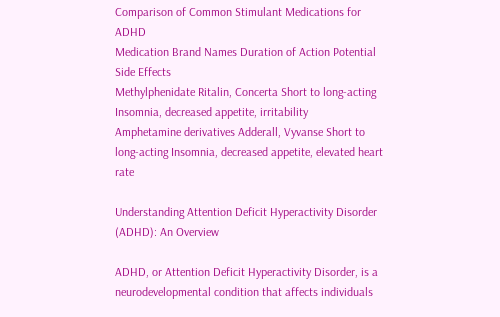Comparison of Common Stimulant Medications for ADHD
Medication Brand Names Duration of Action Potential Side Effects
Methylphenidate Ritalin, Concerta Short to long-acting Insomnia, decreased appetite, irritability
Amphetamine derivatives Adderall, Vyvanse Short to long-acting Insomnia, decreased appetite, elevated heart rate

Understanding Attention Deficit Hyperactivity Disorder (ADHD): An Overview

ADHD, or Attention Deficit Hyperactivity Disorder, is a neurodevelopmental condition that affects individuals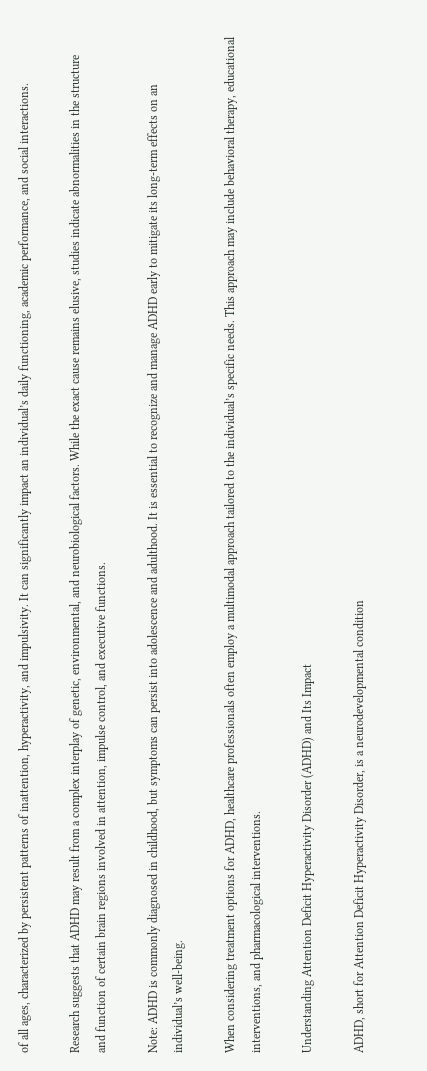of all ages, characterized by persistent patterns of inattention, hyperactivity, and impulsivity. It can significantly impact an individual’s daily functioning, academic performance, and social interactions.

Research suggests that ADHD may result from a complex interplay of genetic, environmental, and neurobiological factors. While the exact cause remains elusive, studies indicate abnormalities in the structure and function of certain brain regions involved in attention, impulse control, and executive functions.

Note: ADHD is commonly diagnosed in childhood, but symptoms can persist into adolescence and adulthood. It is essential to recognize and manage ADHD early to mitigate its long-term effects on an individual’s well-being.

When considering treatment options for ADHD, healthcare professionals often employ a multimodal approach tailored to the individual’s specific needs. This approach may include behavioral therapy, educational interventions, and pharmacological interventions.

Understanding Attention Deficit Hyperactivity Disorder (ADHD) and Its Impact

ADHD, short for Attention Deficit Hyperactivity Disorder, is a neurodevelopmental condition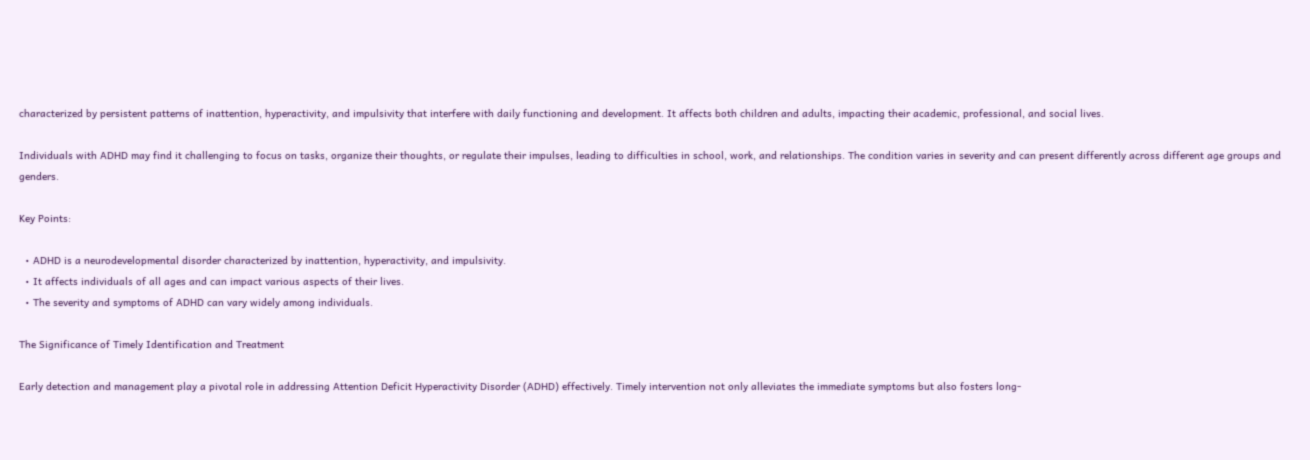characterized by persistent patterns of inattention, hyperactivity, and impulsivity that interfere with daily functioning and development. It affects both children and adults, impacting their academic, professional, and social lives.

Individuals with ADHD may find it challenging to focus on tasks, organize their thoughts, or regulate their impulses, leading to difficulties in school, work, and relationships. The condition varies in severity and can present differently across different age groups and genders.

Key Points:

  • ADHD is a neurodevelopmental disorder characterized by inattention, hyperactivity, and impulsivity.
  • It affects individuals of all ages and can impact various aspects of their lives.
  • The severity and symptoms of ADHD can vary widely among individuals.

The Significance of Timely Identification and Treatment

Early detection and management play a pivotal role in addressing Attention Deficit Hyperactivity Disorder (ADHD) effectively. Timely intervention not only alleviates the immediate symptoms but also fosters long-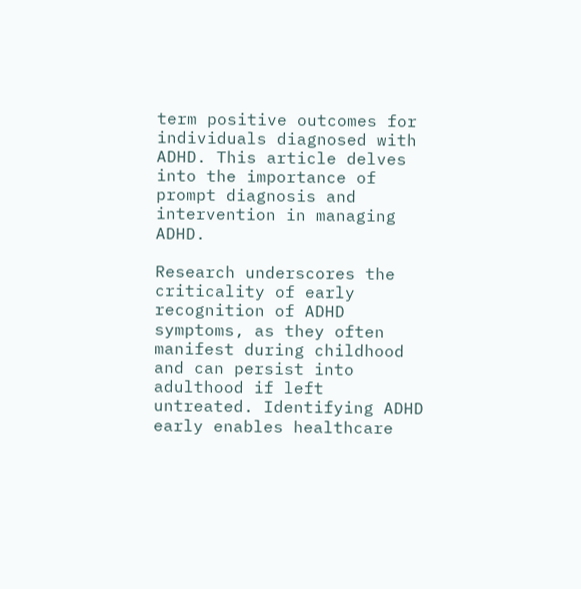term positive outcomes for individuals diagnosed with ADHD. This article delves into the importance of prompt diagnosis and intervention in managing ADHD.

Research underscores the criticality of early recognition of ADHD symptoms, as they often manifest during childhood and can persist into adulthood if left untreated. Identifying ADHD early enables healthcare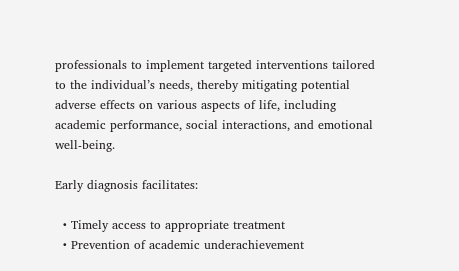professionals to implement targeted interventions tailored to the individual’s needs, thereby mitigating potential adverse effects on various aspects of life, including academic performance, social interactions, and emotional well-being.

Early diagnosis facilitates:

  • Timely access to appropriate treatment
  • Prevention of academic underachievement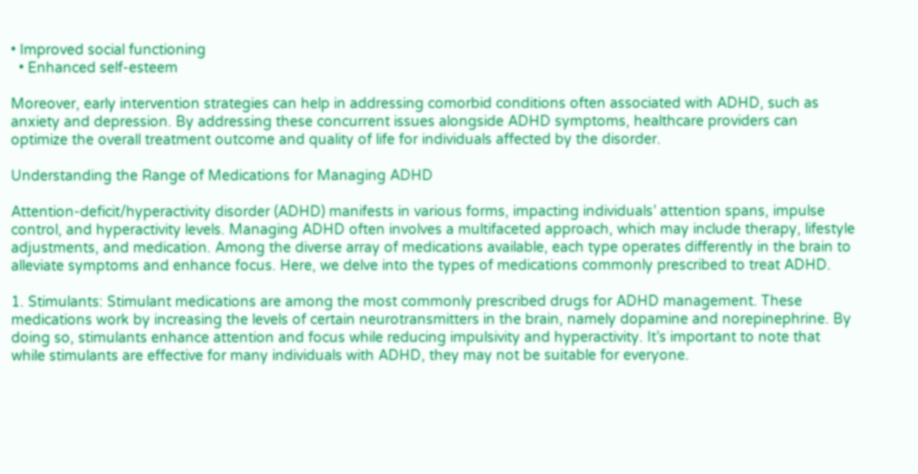• Improved social functioning
  • Enhanced self-esteem

Moreover, early intervention strategies can help in addressing comorbid conditions often associated with ADHD, such as anxiety and depression. By addressing these concurrent issues alongside ADHD symptoms, healthcare providers can optimize the overall treatment outcome and quality of life for individuals affected by the disorder.

Understanding the Range of Medications for Managing ADHD

Attention-deficit/hyperactivity disorder (ADHD) manifests in various forms, impacting individuals’ attention spans, impulse control, and hyperactivity levels. Managing ADHD often involves a multifaceted approach, which may include therapy, lifestyle adjustments, and medication. Among the diverse array of medications available, each type operates differently in the brain to alleviate symptoms and enhance focus. Here, we delve into the types of medications commonly prescribed to treat ADHD.

1. Stimulants: Stimulant medications are among the most commonly prescribed drugs for ADHD management. These medications work by increasing the levels of certain neurotransmitters in the brain, namely dopamine and norepinephrine. By doing so, stimulants enhance attention and focus while reducing impulsivity and hyperactivity. It’s important to note that while stimulants are effective for many individuals with ADHD, they may not be suitable for everyone.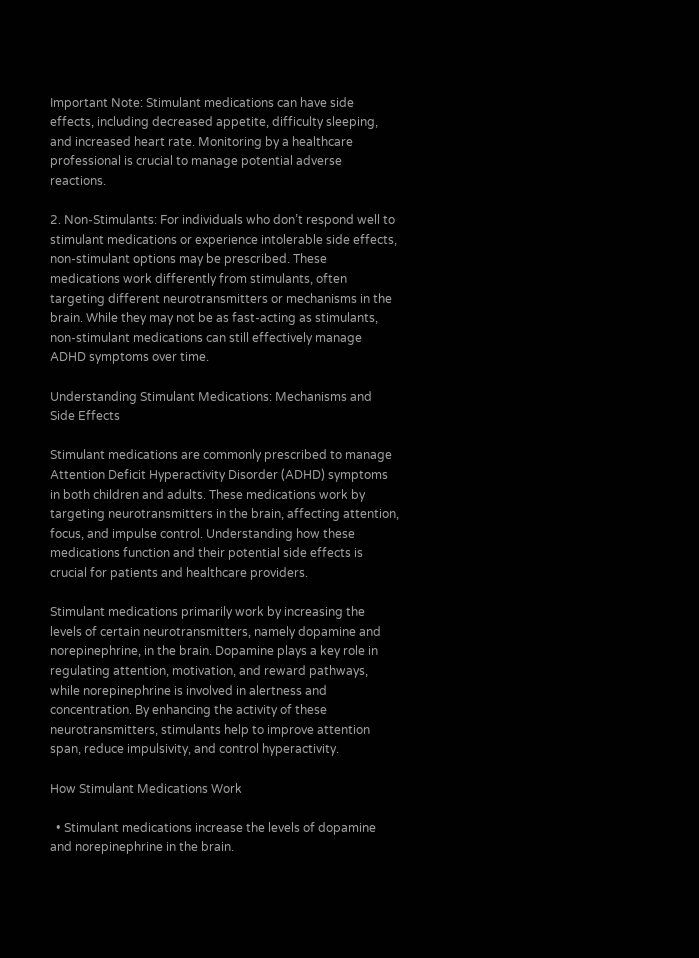Important Note: Stimulant medications can have side effects, including decreased appetite, difficulty sleeping, and increased heart rate. Monitoring by a healthcare professional is crucial to manage potential adverse reactions.

2. Non-Stimulants: For individuals who don’t respond well to stimulant medications or experience intolerable side effects, non-stimulant options may be prescribed. These medications work differently from stimulants, often targeting different neurotransmitters or mechanisms in the brain. While they may not be as fast-acting as stimulants, non-stimulant medications can still effectively manage ADHD symptoms over time.

Understanding Stimulant Medications: Mechanisms and Side Effects

Stimulant medications are commonly prescribed to manage Attention Deficit Hyperactivity Disorder (ADHD) symptoms in both children and adults. These medications work by targeting neurotransmitters in the brain, affecting attention, focus, and impulse control. Understanding how these medications function and their potential side effects is crucial for patients and healthcare providers.

Stimulant medications primarily work by increasing the levels of certain neurotransmitters, namely dopamine and norepinephrine, in the brain. Dopamine plays a key role in regulating attention, motivation, and reward pathways, while norepinephrine is involved in alertness and concentration. By enhancing the activity of these neurotransmitters, stimulants help to improve attention span, reduce impulsivity, and control hyperactivity.

How Stimulant Medications Work

  • Stimulant medications increase the levels of dopamine and norepinephrine in the brain.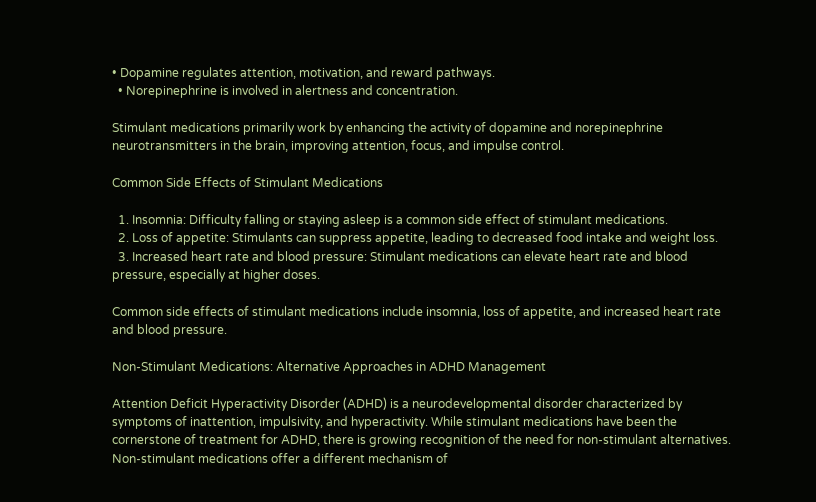• Dopamine regulates attention, motivation, and reward pathways.
  • Norepinephrine is involved in alertness and concentration.

Stimulant medications primarily work by enhancing the activity of dopamine and norepinephrine neurotransmitters in the brain, improving attention, focus, and impulse control.

Common Side Effects of Stimulant Medications

  1. Insomnia: Difficulty falling or staying asleep is a common side effect of stimulant medications.
  2. Loss of appetite: Stimulants can suppress appetite, leading to decreased food intake and weight loss.
  3. Increased heart rate and blood pressure: Stimulant medications can elevate heart rate and blood pressure, especially at higher doses.

Common side effects of stimulant medications include insomnia, loss of appetite, and increased heart rate and blood pressure.

Non-Stimulant Medications: Alternative Approaches in ADHD Management

Attention Deficit Hyperactivity Disorder (ADHD) is a neurodevelopmental disorder characterized by symptoms of inattention, impulsivity, and hyperactivity. While stimulant medications have been the cornerstone of treatment for ADHD, there is growing recognition of the need for non-stimulant alternatives. Non-stimulant medications offer a different mechanism of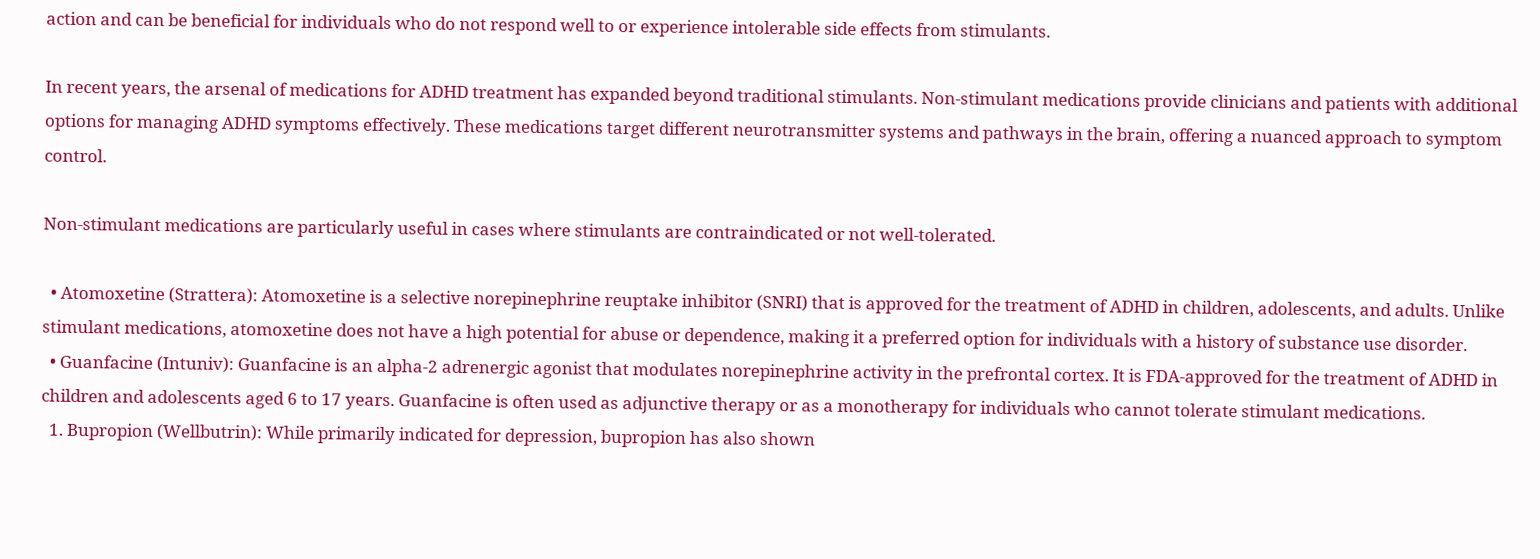action and can be beneficial for individuals who do not respond well to or experience intolerable side effects from stimulants.

In recent years, the arsenal of medications for ADHD treatment has expanded beyond traditional stimulants. Non-stimulant medications provide clinicians and patients with additional options for managing ADHD symptoms effectively. These medications target different neurotransmitter systems and pathways in the brain, offering a nuanced approach to symptom control.

Non-stimulant medications are particularly useful in cases where stimulants are contraindicated or not well-tolerated.

  • Atomoxetine (Strattera): Atomoxetine is a selective norepinephrine reuptake inhibitor (SNRI) that is approved for the treatment of ADHD in children, adolescents, and adults. Unlike stimulant medications, atomoxetine does not have a high potential for abuse or dependence, making it a preferred option for individuals with a history of substance use disorder.
  • Guanfacine (Intuniv): Guanfacine is an alpha-2 adrenergic agonist that modulates norepinephrine activity in the prefrontal cortex. It is FDA-approved for the treatment of ADHD in children and adolescents aged 6 to 17 years. Guanfacine is often used as adjunctive therapy or as a monotherapy for individuals who cannot tolerate stimulant medications.
  1. Bupropion (Wellbutrin): While primarily indicated for depression, bupropion has also shown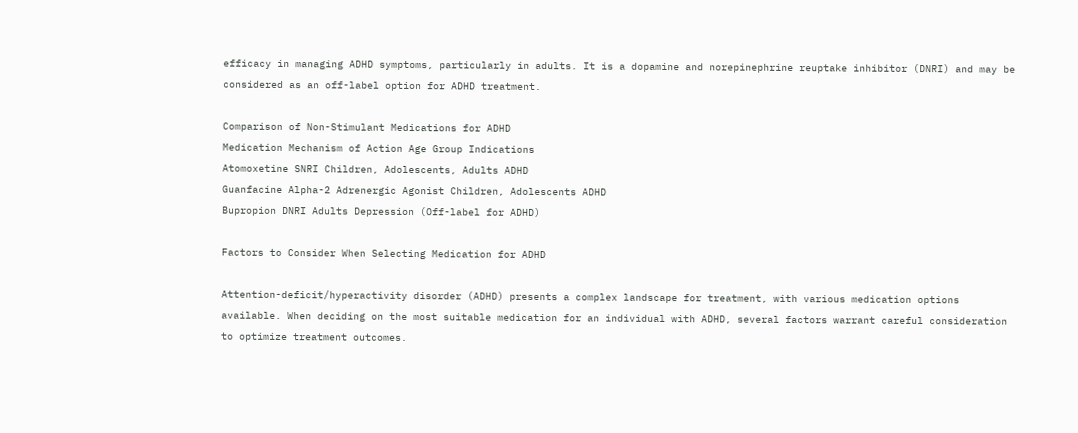efficacy in managing ADHD symptoms, particularly in adults. It is a dopamine and norepinephrine reuptake inhibitor (DNRI) and may be considered as an off-label option for ADHD treatment.

Comparison of Non-Stimulant Medications for ADHD
Medication Mechanism of Action Age Group Indications
Atomoxetine SNRI Children, Adolescents, Adults ADHD
Guanfacine Alpha-2 Adrenergic Agonist Children, Adolescents ADHD
Bupropion DNRI Adults Depression (Off-label for ADHD)

Factors to Consider When Selecting Medication for ADHD

Attention-deficit/hyperactivity disorder (ADHD) presents a complex landscape for treatment, with various medication options available. When deciding on the most suitable medication for an individual with ADHD, several factors warrant careful consideration to optimize treatment outcomes.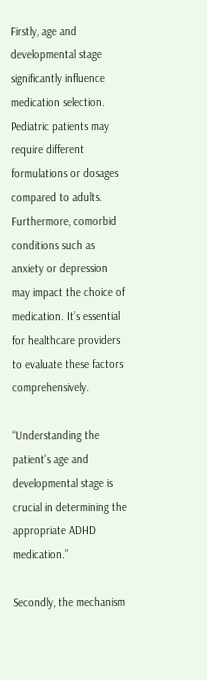Firstly, age and developmental stage significantly influence medication selection. Pediatric patients may require different formulations or dosages compared to adults. Furthermore, comorbid conditions such as anxiety or depression may impact the choice of medication. It’s essential for healthcare providers to evaluate these factors comprehensively.

“Understanding the patient’s age and developmental stage is crucial in determining the appropriate ADHD medication.”

Secondly, the mechanism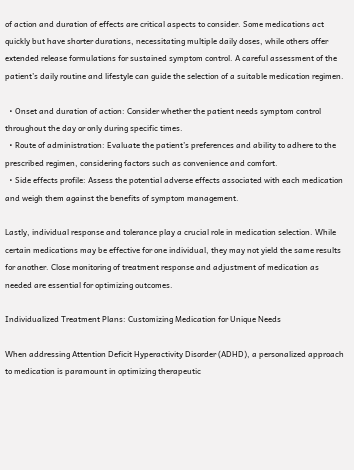of action and duration of effects are critical aspects to consider. Some medications act quickly but have shorter durations, necessitating multiple daily doses, while others offer extended release formulations for sustained symptom control. A careful assessment of the patient’s daily routine and lifestyle can guide the selection of a suitable medication regimen.

  • Onset and duration of action: Consider whether the patient needs symptom control throughout the day or only during specific times.
  • Route of administration: Evaluate the patient’s preferences and ability to adhere to the prescribed regimen, considering factors such as convenience and comfort.
  • Side effects profile: Assess the potential adverse effects associated with each medication and weigh them against the benefits of symptom management.

Lastly, individual response and tolerance play a crucial role in medication selection. While certain medications may be effective for one individual, they may not yield the same results for another. Close monitoring of treatment response and adjustment of medication as needed are essential for optimizing outcomes.

Individualized Treatment Plans: Customizing Medication for Unique Needs

When addressing Attention Deficit Hyperactivity Disorder (ADHD), a personalized approach to medication is paramount in optimizing therapeutic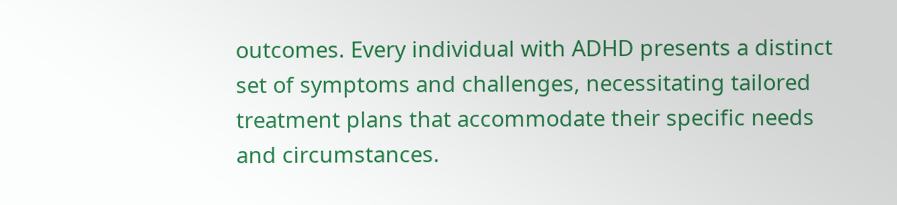outcomes. Every individual with ADHD presents a distinct set of symptoms and challenges, necessitating tailored treatment plans that accommodate their specific needs and circumstances.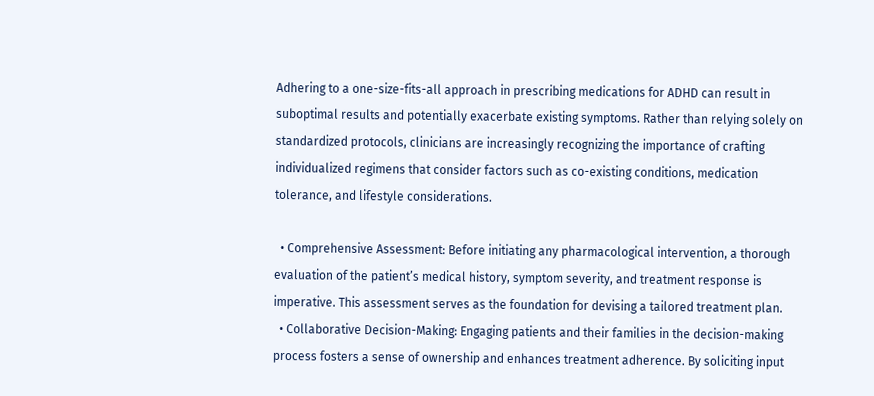Adhering to a one-size-fits-all approach in prescribing medications for ADHD can result in suboptimal results and potentially exacerbate existing symptoms. Rather than relying solely on standardized protocols, clinicians are increasingly recognizing the importance of crafting individualized regimens that consider factors such as co-existing conditions, medication tolerance, and lifestyle considerations.

  • Comprehensive Assessment: Before initiating any pharmacological intervention, a thorough evaluation of the patient’s medical history, symptom severity, and treatment response is imperative. This assessment serves as the foundation for devising a tailored treatment plan.
  • Collaborative Decision-Making: Engaging patients and their families in the decision-making process fosters a sense of ownership and enhances treatment adherence. By soliciting input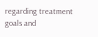regarding treatment goals and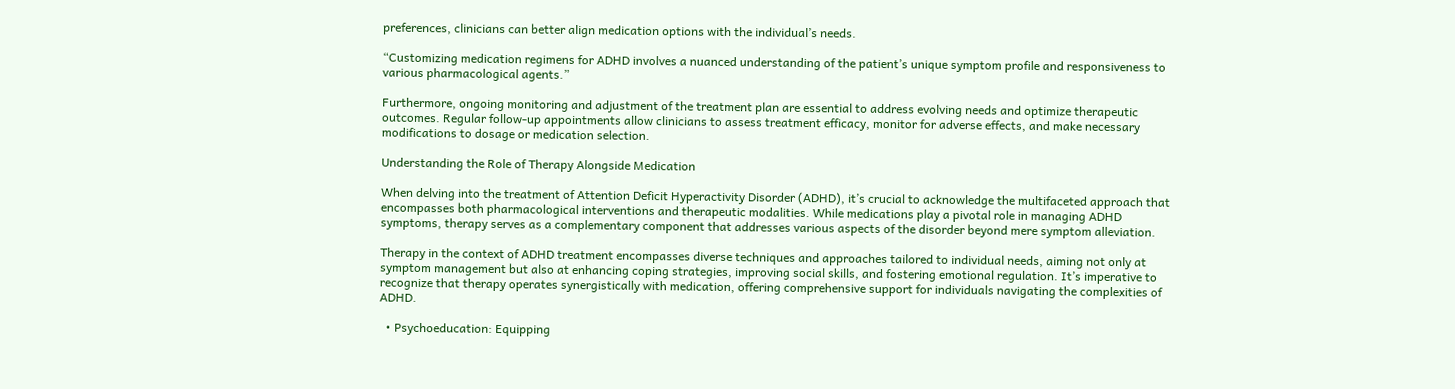preferences, clinicians can better align medication options with the individual’s needs.

“Customizing medication regimens for ADHD involves a nuanced understanding of the patient’s unique symptom profile and responsiveness to various pharmacological agents.”

Furthermore, ongoing monitoring and adjustment of the treatment plan are essential to address evolving needs and optimize therapeutic outcomes. Regular follow-up appointments allow clinicians to assess treatment efficacy, monitor for adverse effects, and make necessary modifications to dosage or medication selection.

Understanding the Role of Therapy Alongside Medication

When delving into the treatment of Attention Deficit Hyperactivity Disorder (ADHD), it’s crucial to acknowledge the multifaceted approach that encompasses both pharmacological interventions and therapeutic modalities. While medications play a pivotal role in managing ADHD symptoms, therapy serves as a complementary component that addresses various aspects of the disorder beyond mere symptom alleviation.

Therapy in the context of ADHD treatment encompasses diverse techniques and approaches tailored to individual needs, aiming not only at symptom management but also at enhancing coping strategies, improving social skills, and fostering emotional regulation. It’s imperative to recognize that therapy operates synergistically with medication, offering comprehensive support for individuals navigating the complexities of ADHD.

  • Psychoeducation: Equipping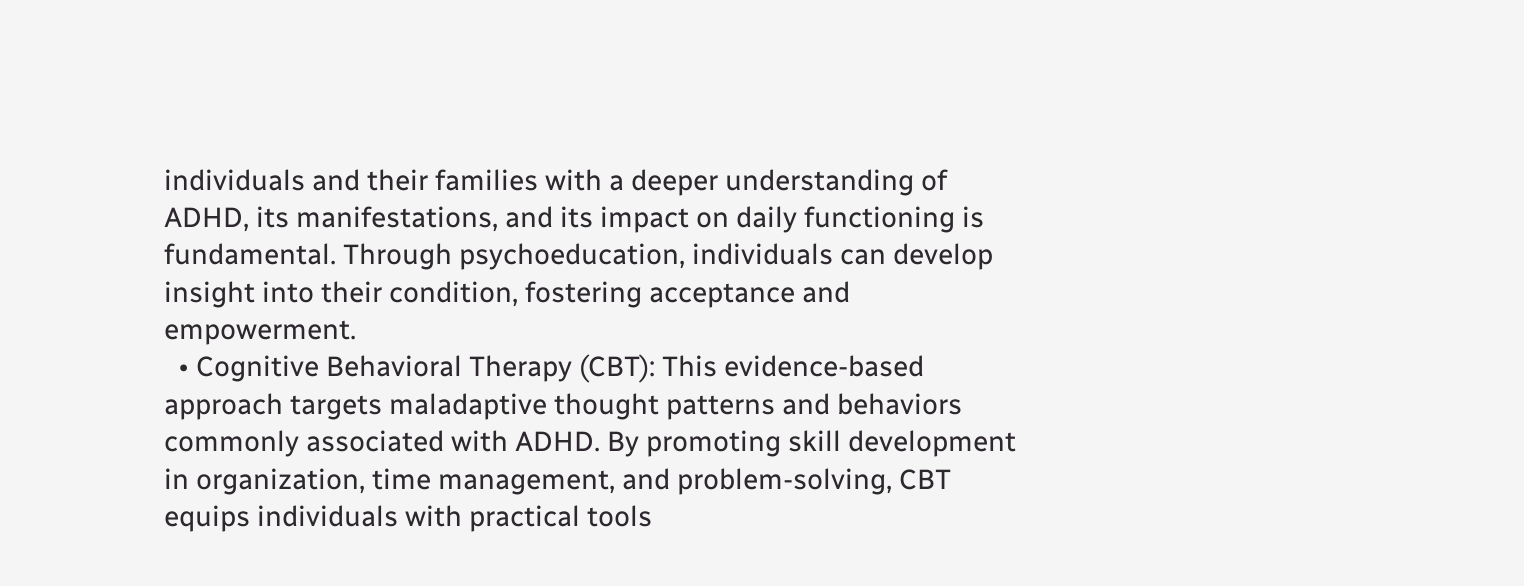individuals and their families with a deeper understanding of ADHD, its manifestations, and its impact on daily functioning is fundamental. Through psychoeducation, individuals can develop insight into their condition, fostering acceptance and empowerment.
  • Cognitive Behavioral Therapy (CBT): This evidence-based approach targets maladaptive thought patterns and behaviors commonly associated with ADHD. By promoting skill development in organization, time management, and problem-solving, CBT equips individuals with practical tools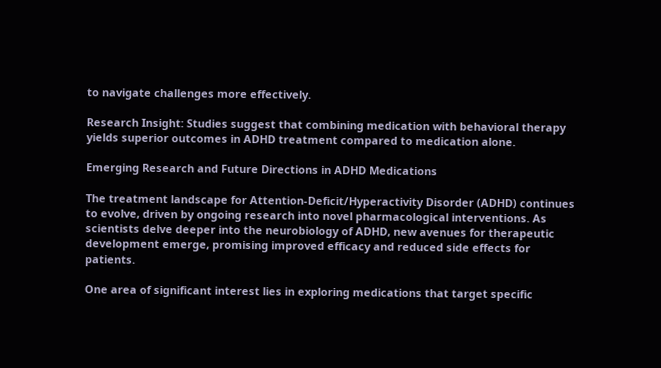to navigate challenges more effectively.

Research Insight: Studies suggest that combining medication with behavioral therapy yields superior outcomes in ADHD treatment compared to medication alone.

Emerging Research and Future Directions in ADHD Medications

The treatment landscape for Attention-Deficit/Hyperactivity Disorder (ADHD) continues to evolve, driven by ongoing research into novel pharmacological interventions. As scientists delve deeper into the neurobiology of ADHD, new avenues for therapeutic development emerge, promising improved efficacy and reduced side effects for patients.

One area of significant interest lies in exploring medications that target specific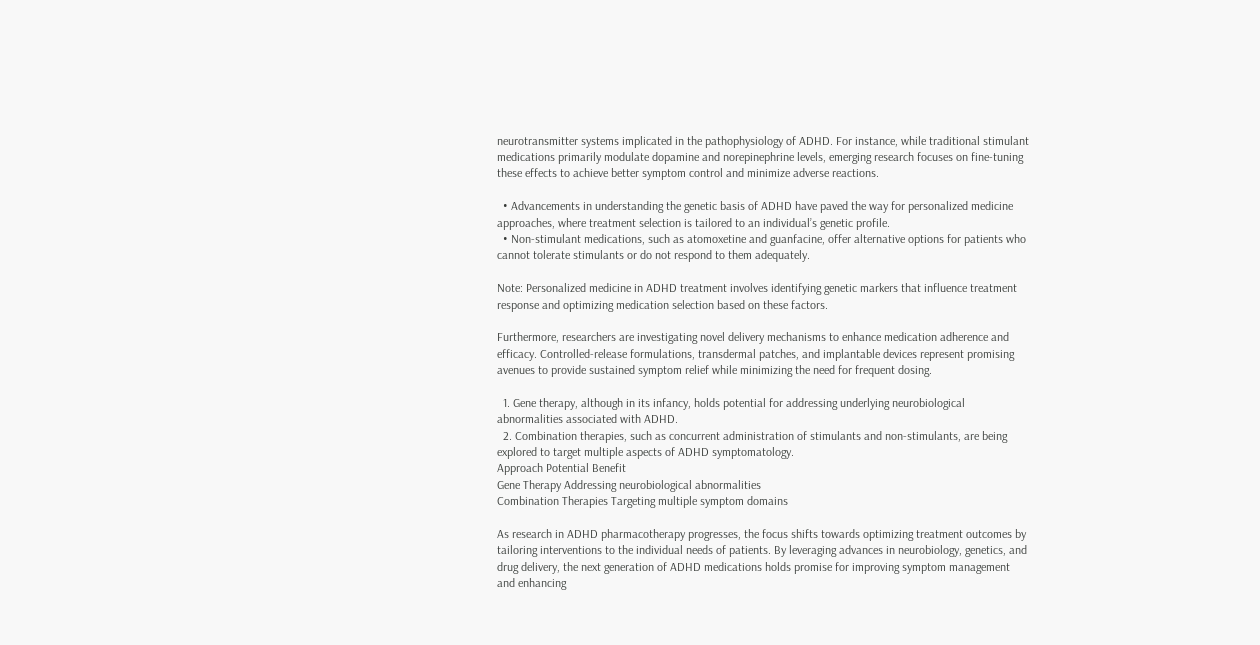neurotransmitter systems implicated in the pathophysiology of ADHD. For instance, while traditional stimulant medications primarily modulate dopamine and norepinephrine levels, emerging research focuses on fine-tuning these effects to achieve better symptom control and minimize adverse reactions.

  • Advancements in understanding the genetic basis of ADHD have paved the way for personalized medicine approaches, where treatment selection is tailored to an individual’s genetic profile.
  • Non-stimulant medications, such as atomoxetine and guanfacine, offer alternative options for patients who cannot tolerate stimulants or do not respond to them adequately.

Note: Personalized medicine in ADHD treatment involves identifying genetic markers that influence treatment response and optimizing medication selection based on these factors.

Furthermore, researchers are investigating novel delivery mechanisms to enhance medication adherence and efficacy. Controlled-release formulations, transdermal patches, and implantable devices represent promising avenues to provide sustained symptom relief while minimizing the need for frequent dosing.

  1. Gene therapy, although in its infancy, holds potential for addressing underlying neurobiological abnormalities associated with ADHD.
  2. Combination therapies, such as concurrent administration of stimulants and non-stimulants, are being explored to target multiple aspects of ADHD symptomatology.
Approach Potential Benefit
Gene Therapy Addressing neurobiological abnormalities
Combination Therapies Targeting multiple symptom domains

As research in ADHD pharmacotherapy progresses, the focus shifts towards optimizing treatment outcomes by tailoring interventions to the individual needs of patients. By leveraging advances in neurobiology, genetics, and drug delivery, the next generation of ADHD medications holds promise for improving symptom management and enhancing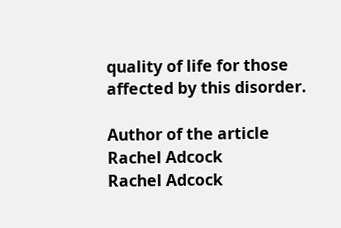quality of life for those affected by this disorder.

Author of the article
Rachel Adcock
Rachel Adcock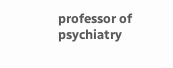professor of psychiatry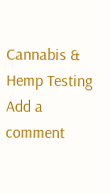Cannabis & Hemp Testing
Add a comment